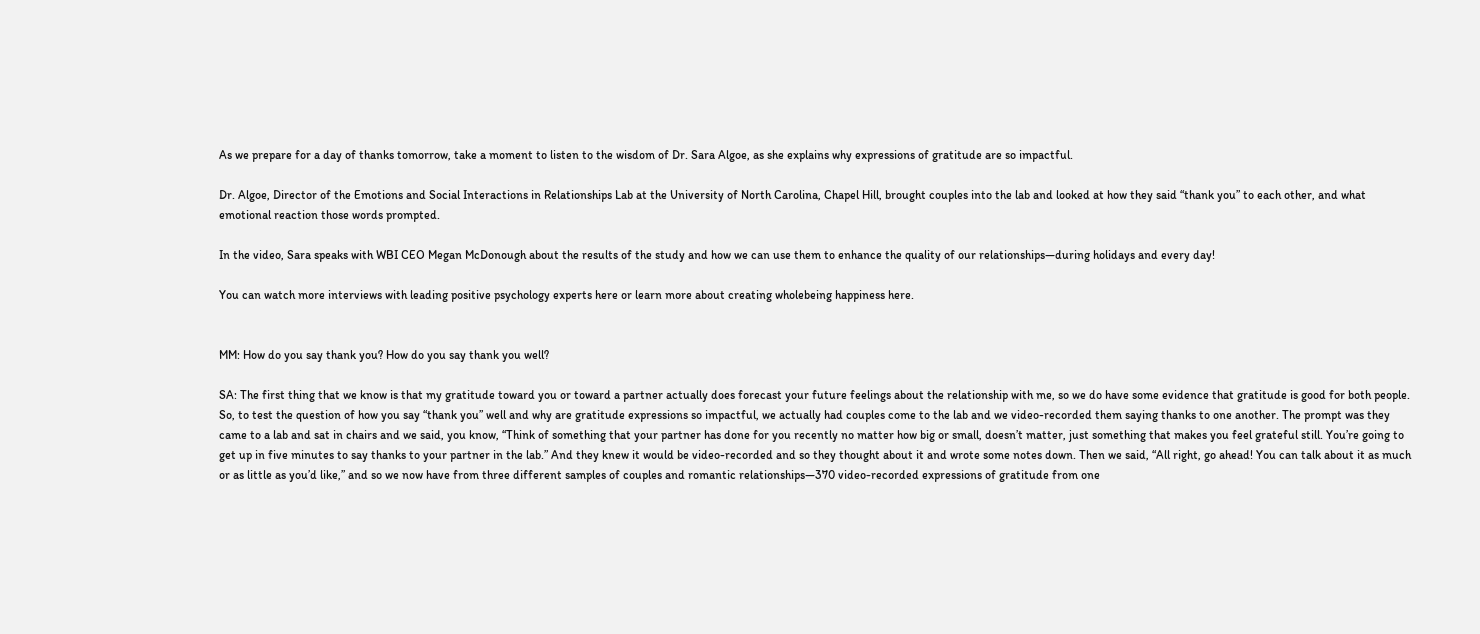As we prepare for a day of thanks tomorrow, take a moment to listen to the wisdom of Dr. Sara Algoe, as she explains why expressions of gratitude are so impactful.

Dr. Algoe, Director of the Emotions and Social Interactions in Relationships Lab at the University of North Carolina, Chapel Hill, brought couples into the lab and looked at how they said “thank you” to each other, and what emotional reaction those words prompted.

In the video, Sara speaks with WBI CEO Megan McDonough about the results of the study and how we can use them to enhance the quality of our relationships—during holidays and every day!

You can watch more interviews with leading positive psychology experts here or learn more about creating wholebeing happiness here.


MM: How do you say thank you? How do you say thank you well?

SA: The first thing that we know is that my gratitude toward you or toward a partner actually does forecast your future feelings about the relationship with me, so we do have some evidence that gratitude is good for both people. So, to test the question of how you say “thank you” well and why are gratitude expressions so impactful, we actually had couples come to the lab and we video-recorded them saying thanks to one another. The prompt was they came to a lab and sat in chairs and we said, you know, “Think of something that your partner has done for you recently no matter how big or small, doesn’t matter, just something that makes you feel grateful still. You’re going to get up in five minutes to say thanks to your partner in the lab.” And they knew it would be video-recorded and so they thought about it and wrote some notes down. Then we said, “All right, go ahead! You can talk about it as much or as little as you’d like,” and so we now have from three different samples of couples and romantic relationships—370 video-recorded expressions of gratitude from one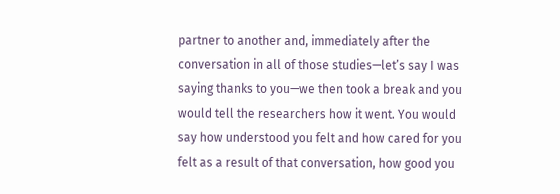partner to another and, immediately after the conversation in all of those studies—let’s say I was saying thanks to you—we then took a break and you would tell the researchers how it went. You would say how understood you felt and how cared for you felt as a result of that conversation, how good you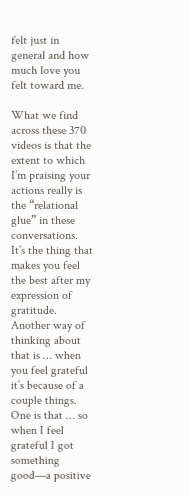felt just in general and how much love you felt toward me.

What we find across these 370 videos is that the extent to which I’m praising your actions really is the “relational glue” in these conversations. It’s the thing that makes you feel the best after my expression of gratitude. Another way of thinking about that is … when you feel grateful it’s because of a couple things. One is that … so when I feel grateful I got something good—a positive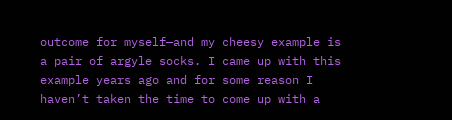outcome for myself—and my cheesy example is a pair of argyle socks. I came up with this example years ago and for some reason I haven’t taken the time to come up with a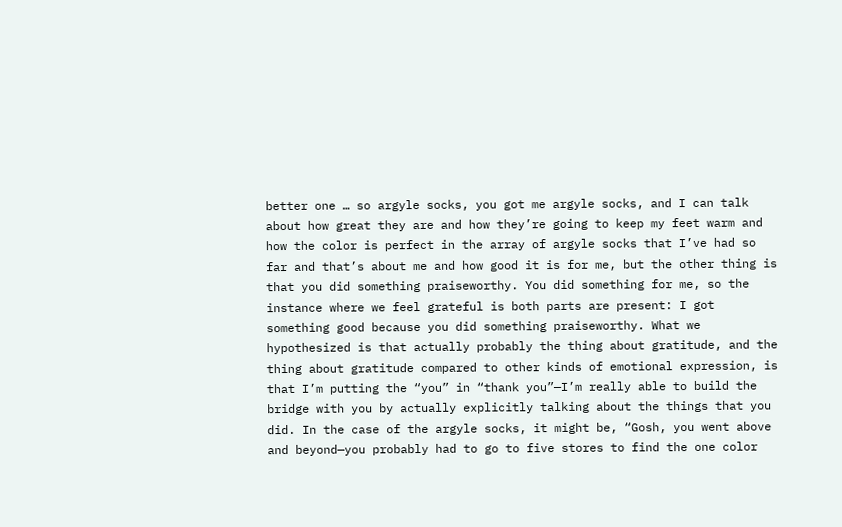better one … so argyle socks, you got me argyle socks, and I can talk about how great they are and how they’re going to keep my feet warm and how the color is perfect in the array of argyle socks that I’ve had so far and that’s about me and how good it is for me, but the other thing is that you did something praiseworthy. You did something for me, so the instance where we feel grateful is both parts are present: I got something good because you did something praiseworthy. What we hypothesized is that actually probably the thing about gratitude, and the thing about gratitude compared to other kinds of emotional expression, is that I’m putting the “you” in “thank you”—I’m really able to build the bridge with you by actually explicitly talking about the things that you did. In the case of the argyle socks, it might be, “Gosh, you went above and beyond—you probably had to go to five stores to find the one color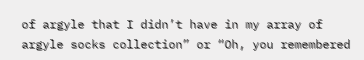of argyle that I didn’t have in my array of argyle socks collection” or “Oh, you remembered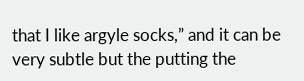that I like argyle socks,” and it can be very subtle but the putting the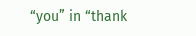“you” in “thank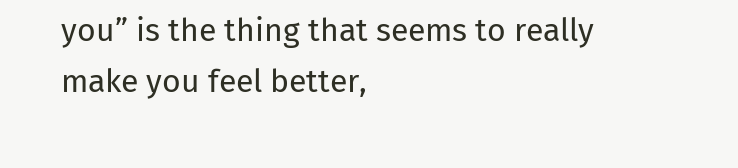you” is the thing that seems to really make you feel better,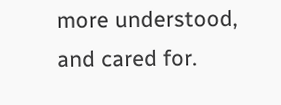more understood, and cared for.